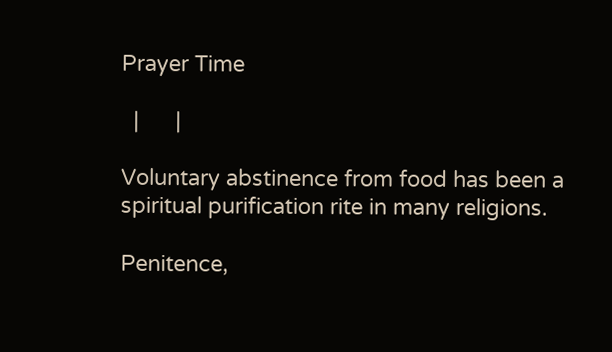Prayer Time

  |      |

Voluntary abstinence from food has been a spiritual purification rite in many religions.

Penitence,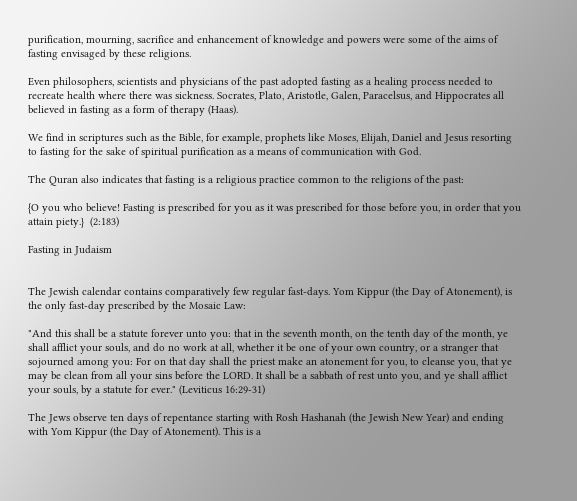purification, mourning, sacrifice and enhancement of knowledge and powers were some of the aims of fasting envisaged by these religions.

Even philosophers, scientists and physicians of the past adopted fasting as a healing process needed to recreate health where there was sickness. Socrates, Plato, Aristotle, Galen, Paracelsus, and Hippocrates all believed in fasting as a form of therapy (Haas).

We find in scriptures such as the Bible, for example, prophets like Moses, Elijah, Daniel and Jesus resorting to fasting for the sake of spiritual purification as a means of communication with God.

The Quran also indicates that fasting is a religious practice common to the religions of the past:

{O you who believe! Fasting is prescribed for you as it was prescribed for those before you, in order that you attain piety.}  (2:183)

Fasting in Judaism


The Jewish calendar contains comparatively few regular fast-days. Yom Kippur (the Day of Atonement), is the only fast-day prescribed by the Mosaic Law:

"And this shall be a statute forever unto you: that in the seventh month, on the tenth day of the month, ye shall afflict your souls, and do no work at all, whether it be one of your own country, or a stranger that sojourned among you: For on that day shall the priest make an atonement for you, to cleanse you, that ye may be clean from all your sins before the LORD. It shall be a sabbath of rest unto you, and ye shall afflict your souls, by a statute for ever." (Leviticus 16:29-31)

The Jews observe ten days of repentance starting with Rosh Hashanah (the Jewish New Year) and ending with Yom Kippur (the Day of Atonement). This is a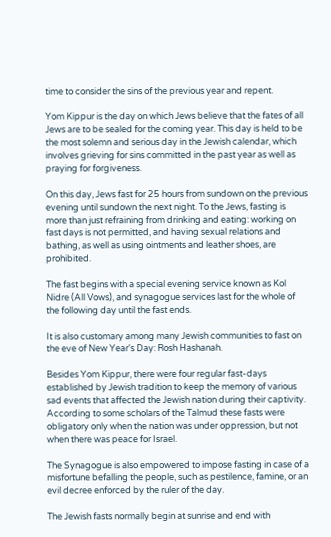time to consider the sins of the previous year and repent.

Yom Kippur is the day on which Jews believe that the fates of all Jews are to be sealed for the coming year. This day is held to be the most solemn and serious day in the Jewish calendar, which involves grieving for sins committed in the past year as well as praying for forgiveness.

On this day, Jews fast for 25 hours from sundown on the previous evening until sundown the next night. To the Jews, fasting is more than just refraining from drinking and eating: working on fast days is not permitted, and having sexual relations and bathing, as well as using ointments and leather shoes, are prohibited.

The fast begins with a special evening service known as Kol Nidre (All Vows), and synagogue services last for the whole of the following day until the fast ends.

It is also customary among many Jewish communities to fast on the eve of New Year's Day: Rosh Hashanah.

Besides Yom Kippur, there were four regular fast-days established by Jewish tradition to keep the memory of various sad events that affected the Jewish nation during their captivity. According to some scholars of the Talmud these fasts were obligatory only when the nation was under oppression, but not when there was peace for Israel.

The Synagogue is also empowered to impose fasting in case of a misfortune befalling the people, such as pestilence, famine, or an evil decree enforced by the ruler of the day.

The Jewish fasts normally begin at sunrise and end with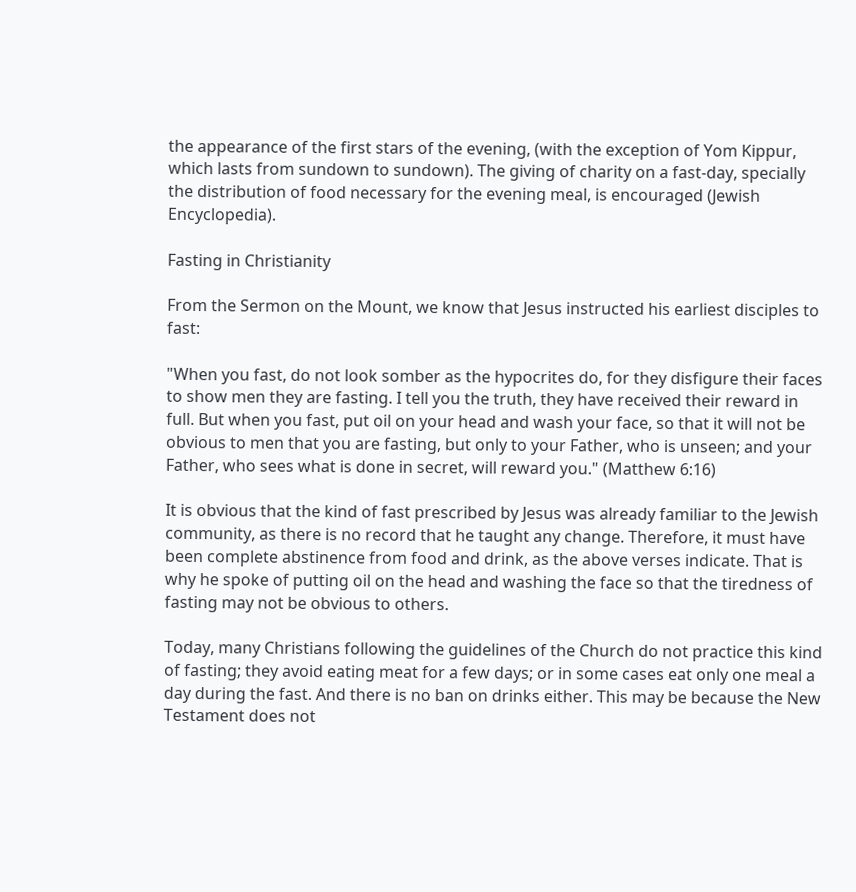the appearance of the first stars of the evening, (with the exception of Yom Kippur, which lasts from sundown to sundown). The giving of charity on a fast-day, specially the distribution of food necessary for the evening meal, is encouraged (Jewish Encyclopedia).

Fasting in Christianity

From the Sermon on the Mount, we know that Jesus instructed his earliest disciples to fast:

"When you fast, do not look somber as the hypocrites do, for they disfigure their faces to show men they are fasting. I tell you the truth, they have received their reward in full. But when you fast, put oil on your head and wash your face, so that it will not be obvious to men that you are fasting, but only to your Father, who is unseen; and your Father, who sees what is done in secret, will reward you." (Matthew 6:16)

It is obvious that the kind of fast prescribed by Jesus was already familiar to the Jewish community, as there is no record that he taught any change. Therefore, it must have been complete abstinence from food and drink, as the above verses indicate. That is why he spoke of putting oil on the head and washing the face so that the tiredness of fasting may not be obvious to others.

Today, many Christians following the guidelines of the Church do not practice this kind of fasting; they avoid eating meat for a few days; or in some cases eat only one meal a day during the fast. And there is no ban on drinks either. This may be because the New Testament does not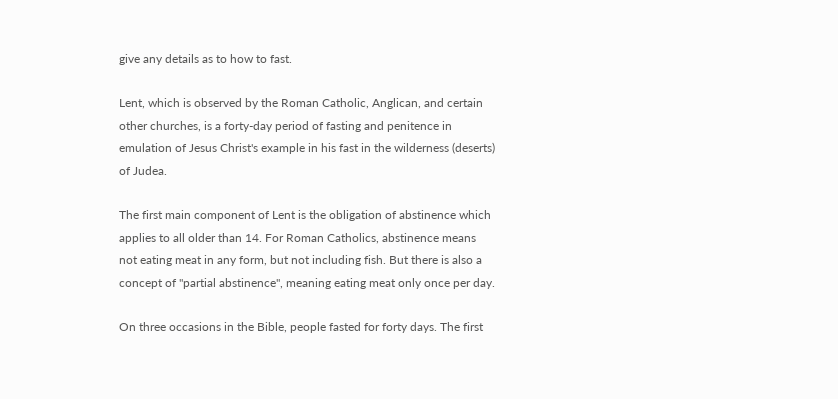give any details as to how to fast.

Lent, which is observed by the Roman Catholic, Anglican, and certain other churches, is a forty-day period of fasting and penitence in emulation of Jesus Christ's example in his fast in the wilderness (deserts) of Judea.

The first main component of Lent is the obligation of abstinence which applies to all older than 14. For Roman Catholics, abstinence means not eating meat in any form, but not including fish. But there is also a concept of "partial abstinence", meaning eating meat only once per day.

On three occasions in the Bible, people fasted for forty days. The first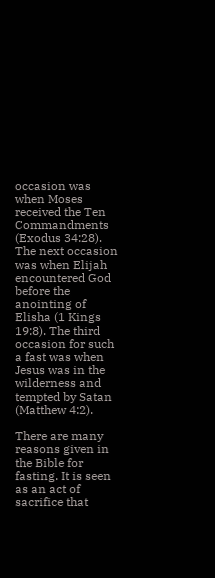occasion was when Moses received the Ten Commandments (Exodus 34:28). The next occasion was when Elijah encountered God before the anointing of Elisha (1 Kings 19:8). The third occasion for such a fast was when Jesus was in the wilderness and tempted by Satan (Matthew 4:2).

There are many reasons given in the Bible for fasting. It is seen as an act of sacrifice that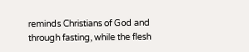reminds Christians of God and through fasting, while the flesh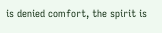is denied comfort, the spirit is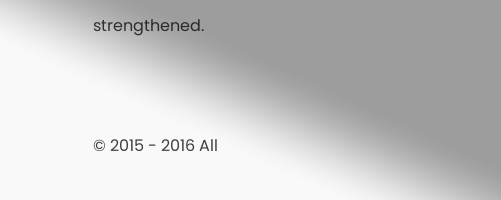strengthened.



© 2015 - 2016 All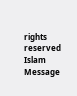rights reserved Islam Message